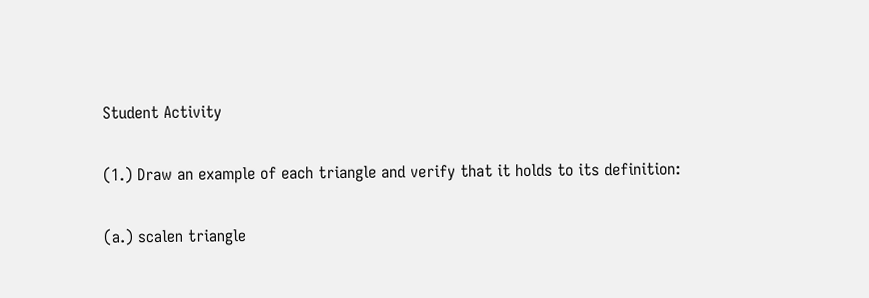Student Activity

(1.) Draw an example of each triangle and verify that it holds to its definition:

(a.) scalen triangle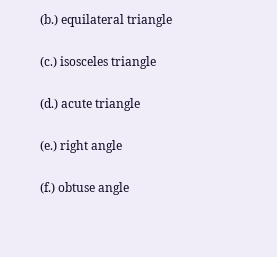(b.) equilateral triangle

(c.) isosceles triangle

(d.) acute triangle

(e.) right angle

(f.) obtuse angle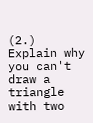(2.) Explain why you can't draw a triangle with two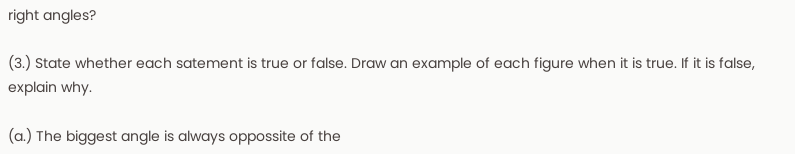right angles?

(3.) State whether each satement is true or false. Draw an example of each figure when it is true. If it is false, explain why.

(a.) The biggest angle is always oppossite of the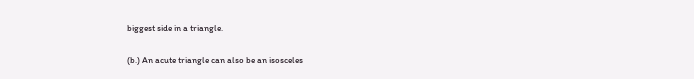biggest side in a triangle.

(b.) An acute triangle can also be an isosceles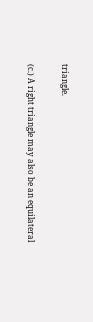triangle.

(c.) A right triangle may also be an equilateral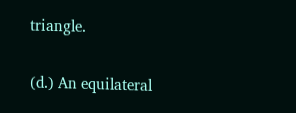triangle.

(d.) An equilateral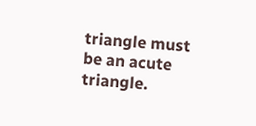triangle must be an acute triangle.